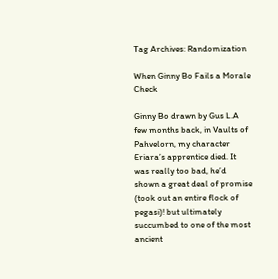Tag Archives: Randomization

When Ginny Bo Fails a Morale Check

Ginny Bo drawn by Gus L.A few months back, in Vaults of Pahvelorn, my character Eriara’s apprentice died. It was really too bad, he’d shown a great deal of promise (took out an entire flock of pegasi)! but ultimately succumbed to one of the most ancient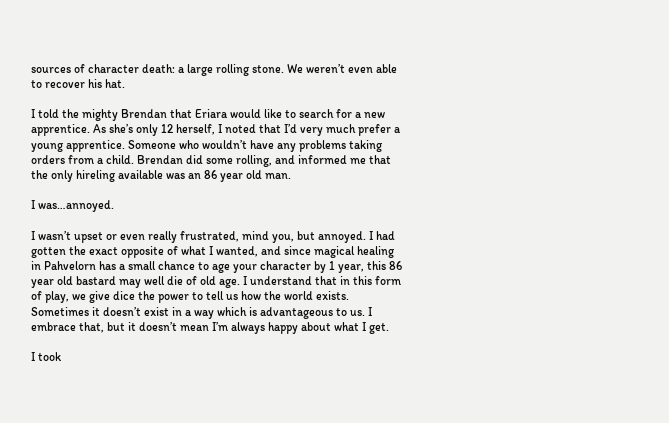sources of character death: a large rolling stone. We weren’t even able to recover his hat.

I told the mighty Brendan that Eriara would like to search for a new apprentice. As she’s only 12 herself, I noted that I’d very much prefer a young apprentice. Someone who wouldn’t have any problems taking orders from a child. Brendan did some rolling, and informed me that the only hireling available was an 86 year old man.

I was…annoyed.

I wasn’t upset or even really frustrated, mind you, but annoyed. I had gotten the exact opposite of what I wanted, and since magical healing in Pahvelorn has a small chance to age your character by 1 year, this 86 year old bastard may well die of old age. I understand that in this form of play, we give dice the power to tell us how the world exists. Sometimes it doesn’t exist in a way which is advantageous to us. I embrace that, but it doesn’t mean I’m always happy about what I get.

I took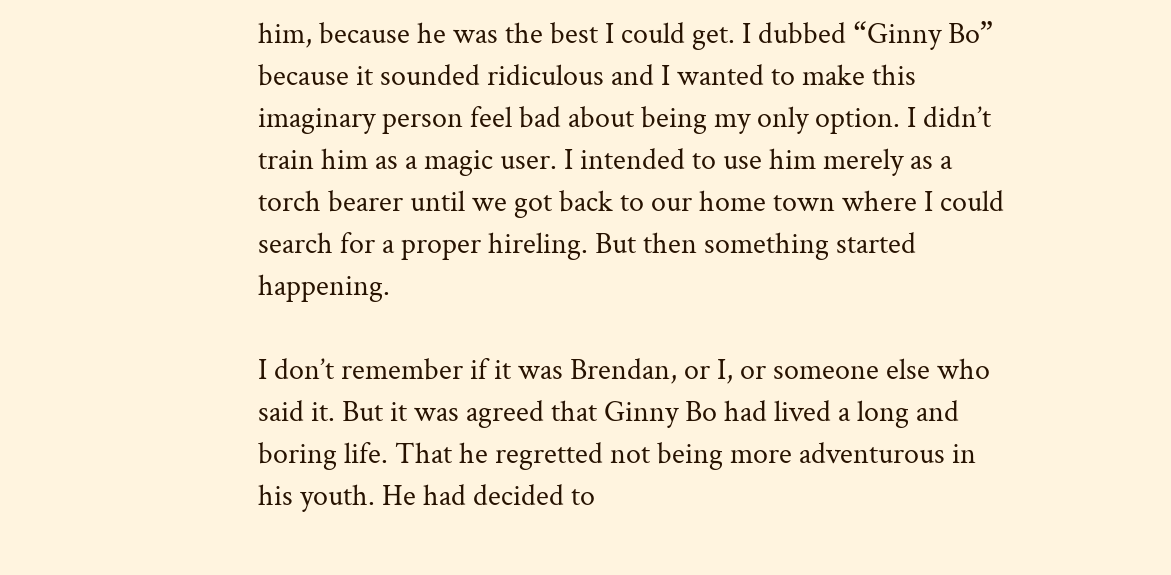him, because he was the best I could get. I dubbed “Ginny Bo” because it sounded ridiculous and I wanted to make this imaginary person feel bad about being my only option. I didn’t train him as a magic user. I intended to use him merely as a torch bearer until we got back to our home town where I could search for a proper hireling. But then something started happening.

I don’t remember if it was Brendan, or I, or someone else who said it. But it was agreed that Ginny Bo had lived a long and boring life. That he regretted not being more adventurous in his youth. He had decided to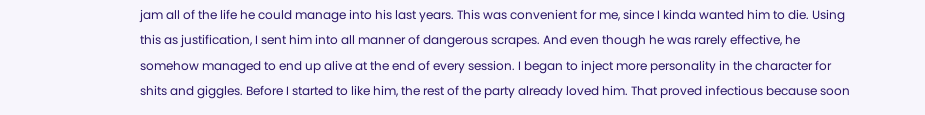jam all of the life he could manage into his last years. This was convenient for me, since I kinda wanted him to die. Using this as justification, I sent him into all manner of dangerous scrapes. And even though he was rarely effective, he somehow managed to end up alive at the end of every session. I began to inject more personality in the character for shits and giggles. Before I started to like him, the rest of the party already loved him. That proved infectious because soon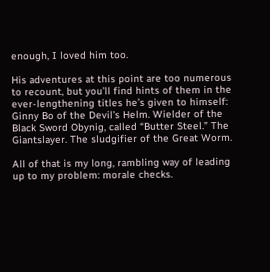enough, I loved him too.

His adventures at this point are too numerous to recount, but you’ll find hints of them in the ever-lengthening titles he’s given to himself: Ginny Bo of the Devil’s Helm. Wielder of the Black Sword Obynig, called “Butter Steel.” The Giantslayer. The sludgifier of the Great Worm.

All of that is my long, rambling way of leading up to my problem: morale checks.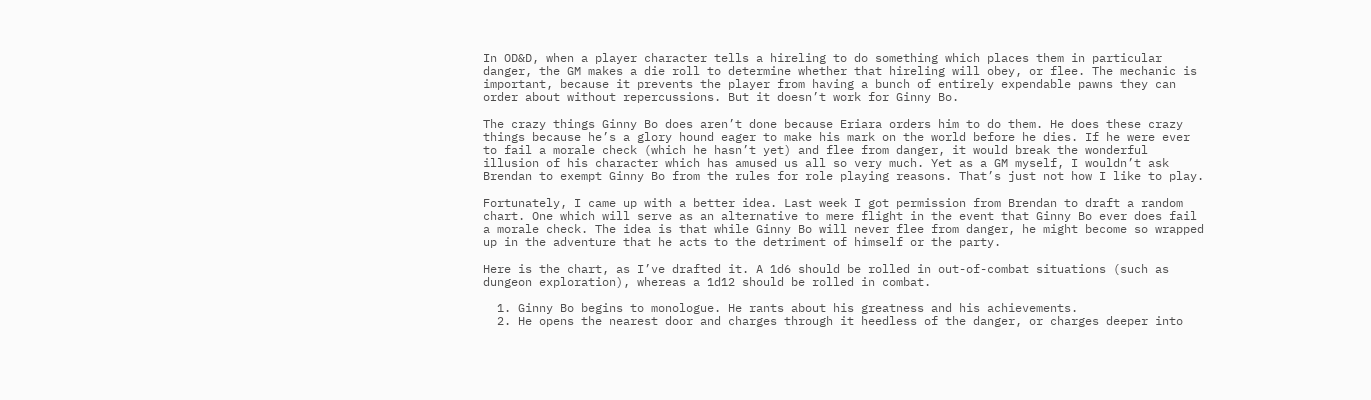In OD&D, when a player character tells a hireling to do something which places them in particular danger, the GM makes a die roll to determine whether that hireling will obey, or flee. The mechanic is important, because it prevents the player from having a bunch of entirely expendable pawns they can order about without repercussions. But it doesn’t work for Ginny Bo.

The crazy things Ginny Bo does aren’t done because Eriara orders him to do them. He does these crazy things because he’s a glory hound eager to make his mark on the world before he dies. If he were ever to fail a morale check (which he hasn’t yet) and flee from danger, it would break the wonderful illusion of his character which has amused us all so very much. Yet as a GM myself, I wouldn’t ask Brendan to exempt Ginny Bo from the rules for role playing reasons. That’s just not how I like to play.

Fortunately, I came up with a better idea. Last week I got permission from Brendan to draft a random chart. One which will serve as an alternative to mere flight in the event that Ginny Bo ever does fail a morale check. The idea is that while Ginny Bo will never flee from danger, he might become so wrapped up in the adventure that he acts to the detriment of himself or the party.

Here is the chart, as I’ve drafted it. A 1d6 should be rolled in out-of-combat situations (such as dungeon exploration), whereas a 1d12 should be rolled in combat.

  1. Ginny Bo begins to monologue. He rants about his greatness and his achievements.
  2. He opens the nearest door and charges through it heedless of the danger, or charges deeper into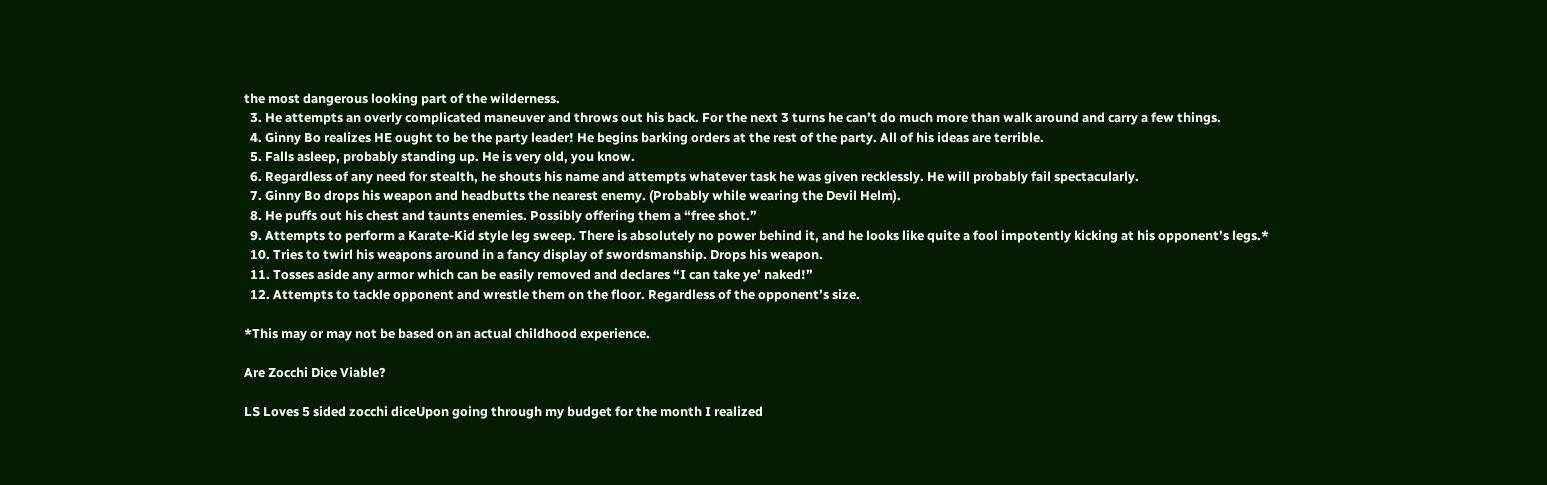the most dangerous looking part of the wilderness.
  3. He attempts an overly complicated maneuver and throws out his back. For the next 3 turns he can’t do much more than walk around and carry a few things.
  4. Ginny Bo realizes HE ought to be the party leader! He begins barking orders at the rest of the party. All of his ideas are terrible.
  5. Falls asleep, probably standing up. He is very old, you know.
  6. Regardless of any need for stealth, he shouts his name and attempts whatever task he was given recklessly. He will probably fail spectacularly.
  7. Ginny Bo drops his weapon and headbutts the nearest enemy. (Probably while wearing the Devil Helm).
  8. He puffs out his chest and taunts enemies. Possibly offering them a “free shot.”
  9. Attempts to perform a Karate-Kid style leg sweep. There is absolutely no power behind it, and he looks like quite a fool impotently kicking at his opponent’s legs.*
  10. Tries to twirl his weapons around in a fancy display of swordsmanship. Drops his weapon.
  11. Tosses aside any armor which can be easily removed and declares “I can take ye’ naked!”
  12. Attempts to tackle opponent and wrestle them on the floor. Regardless of the opponent’s size.

*This may or may not be based on an actual childhood experience.

Are Zocchi Dice Viable?

LS Loves 5 sided zocchi diceUpon going through my budget for the month I realized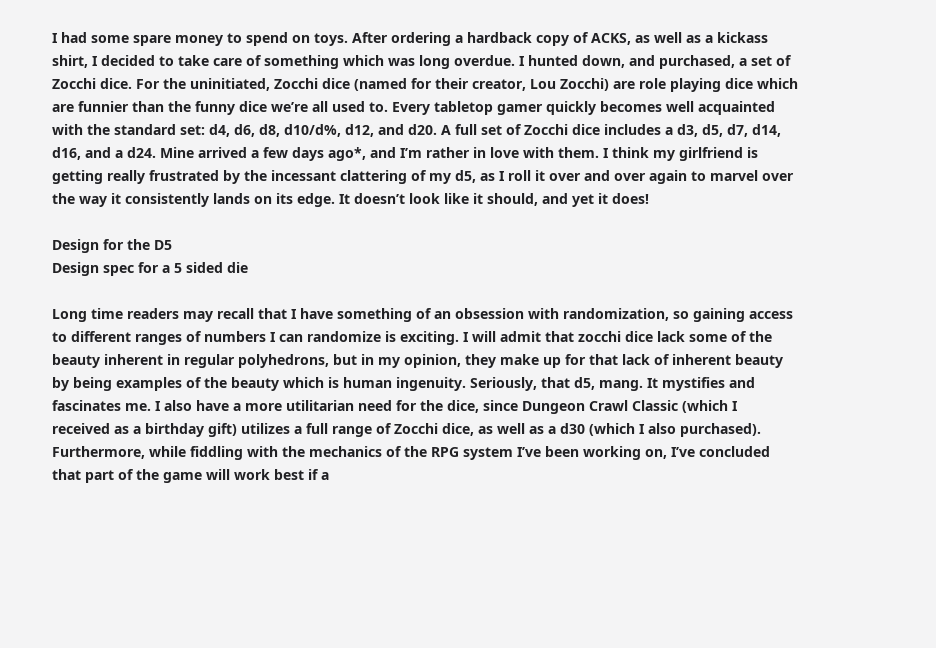I had some spare money to spend on toys. After ordering a hardback copy of ACKS, as well as a kickass shirt, I decided to take care of something which was long overdue. I hunted down, and purchased, a set of Zocchi dice. For the uninitiated, Zocchi dice (named for their creator, Lou Zocchi) are role playing dice which are funnier than the funny dice we’re all used to. Every tabletop gamer quickly becomes well acquainted with the standard set: d4, d6, d8, d10/d%, d12, and d20. A full set of Zocchi dice includes a d3, d5, d7, d14, d16, and a d24. Mine arrived a few days ago*, and I’m rather in love with them. I think my girlfriend is getting really frustrated by the incessant clattering of my d5, as I roll it over and over again to marvel over the way it consistently lands on its edge. It doesn’t look like it should, and yet it does!

Design for the D5
Design spec for a 5 sided die

Long time readers may recall that I have something of an obsession with randomization, so gaining access to different ranges of numbers I can randomize is exciting. I will admit that zocchi dice lack some of the beauty inherent in regular polyhedrons, but in my opinion, they make up for that lack of inherent beauty by being examples of the beauty which is human ingenuity. Seriously, that d5, mang. It mystifies and fascinates me. I also have a more utilitarian need for the dice, since Dungeon Crawl Classic (which I received as a birthday gift) utilizes a full range of Zocchi dice, as well as a d30 (which I also purchased). Furthermore, while fiddling with the mechanics of the RPG system I’ve been working on, I’ve concluded that part of the game will work best if a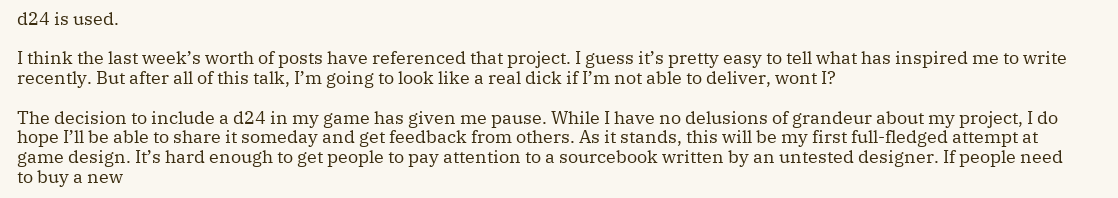d24 is used.

I think the last week’s worth of posts have referenced that project. I guess it’s pretty easy to tell what has inspired me to write recently. But after all of this talk, I’m going to look like a real dick if I’m not able to deliver, wont I?

The decision to include a d24 in my game has given me pause. While I have no delusions of grandeur about my project, I do hope I’ll be able to share it someday and get feedback from others. As it stands, this will be my first full-fledged attempt at game design. It’s hard enough to get people to pay attention to a sourcebook written by an untested designer. If people need to buy a new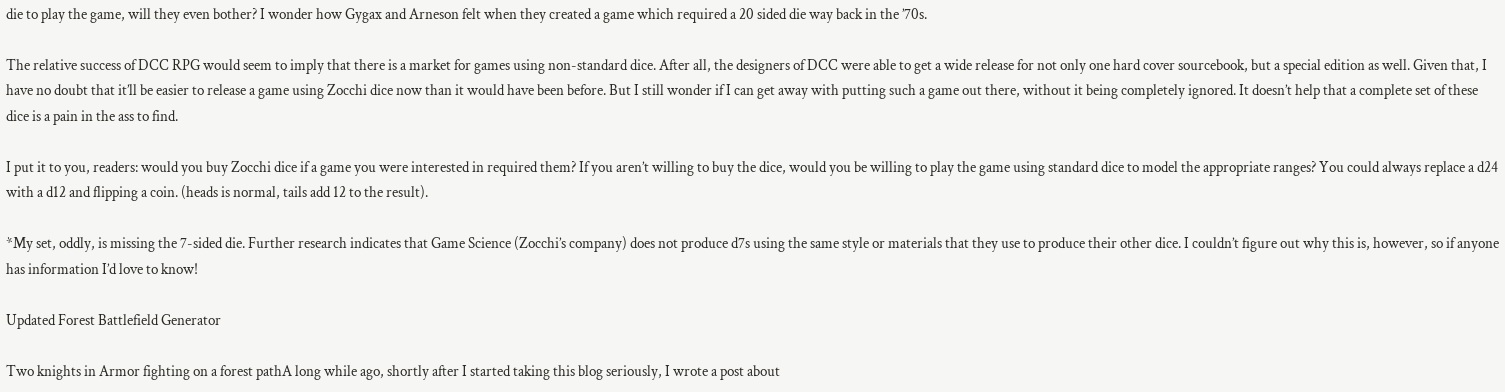die to play the game, will they even bother? I wonder how Gygax and Arneson felt when they created a game which required a 20 sided die way back in the ’70s.

The relative success of DCC RPG would seem to imply that there is a market for games using non-standard dice. After all, the designers of DCC were able to get a wide release for not only one hard cover sourcebook, but a special edition as well. Given that, I have no doubt that it’ll be easier to release a game using Zocchi dice now than it would have been before. But I still wonder if I can get away with putting such a game out there, without it being completely ignored. It doesn’t help that a complete set of these dice is a pain in the ass to find.

I put it to you, readers: would you buy Zocchi dice if a game you were interested in required them? If you aren’t willing to buy the dice, would you be willing to play the game using standard dice to model the appropriate ranges? You could always replace a d24 with a d12 and flipping a coin. (heads is normal, tails add 12 to the result).

*My set, oddly, is missing the 7-sided die. Further research indicates that Game Science (Zocchi’s company) does not produce d7s using the same style or materials that they use to produce their other dice. I couldn’t figure out why this is, however, so if anyone has information I’d love to know!

Updated Forest Battlefield Generator

Two knights in Armor fighting on a forest pathA long while ago, shortly after I started taking this blog seriously, I wrote a post about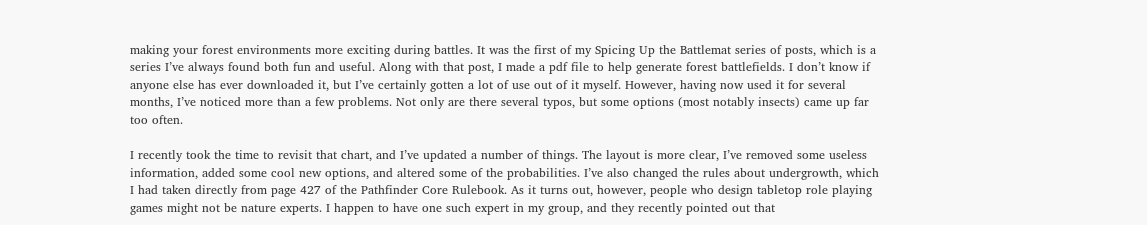making your forest environments more exciting during battles. It was the first of my Spicing Up the Battlemat series of posts, which is a series I’ve always found both fun and useful. Along with that post, I made a pdf file to help generate forest battlefields. I don’t know if anyone else has ever downloaded it, but I’ve certainly gotten a lot of use out of it myself. However, having now used it for several months, I’ve noticed more than a few problems. Not only are there several typos, but some options (most notably insects) came up far too often.

I recently took the time to revisit that chart, and I’ve updated a number of things. The layout is more clear, I’ve removed some useless information, added some cool new options, and altered some of the probabilities. I’ve also changed the rules about undergrowth, which I had taken directly from page 427 of the Pathfinder Core Rulebook. As it turns out, however, people who design tabletop role playing games might not be nature experts. I happen to have one such expert in my group, and they recently pointed out that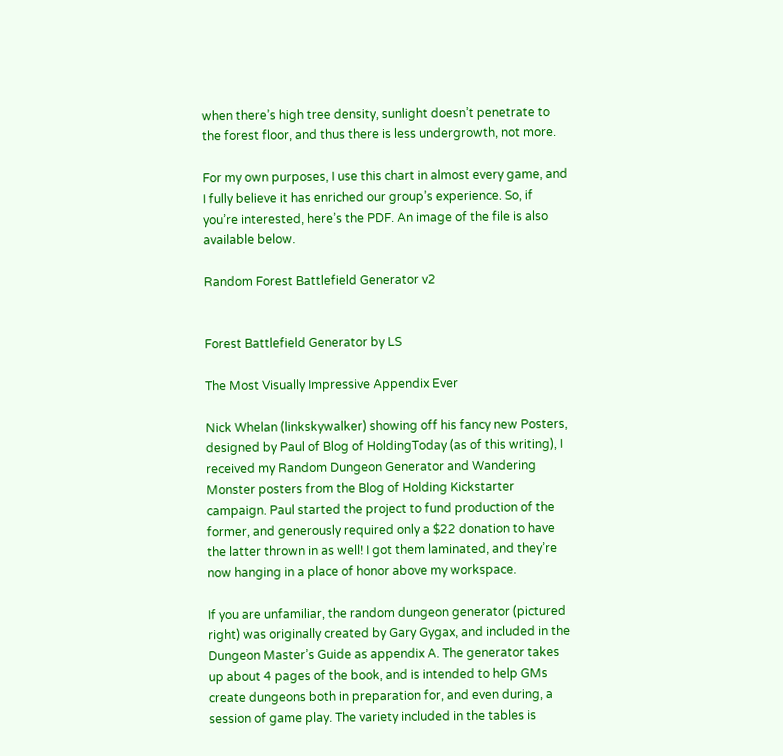when there’s high tree density, sunlight doesn’t penetrate to the forest floor, and thus there is less undergrowth, not more.

For my own purposes, I use this chart in almost every game, and I fully believe it has enriched our group’s experience. So, if you’re interested, here’s the PDF. An image of the file is also available below.

Random Forest Battlefield Generator v2


Forest Battlefield Generator by LS

The Most Visually Impressive Appendix Ever

Nick Whelan (linkskywalker) showing off his fancy new Posters, designed by Paul of Blog of HoldingToday (as of this writing), I received my Random Dungeon Generator and Wandering Monster posters from the Blog of Holding Kickstarter campaign. Paul started the project to fund production of the former, and generously required only a $22 donation to have the latter thrown in as well! I got them laminated, and they’re now hanging in a place of honor above my workspace.

If you are unfamiliar, the random dungeon generator (pictured right) was originally created by Gary Gygax, and included in the Dungeon Master’s Guide as appendix A. The generator takes up about 4 pages of the book, and is intended to help GMs create dungeons both in preparation for, and even during, a session of game play. The variety included in the tables is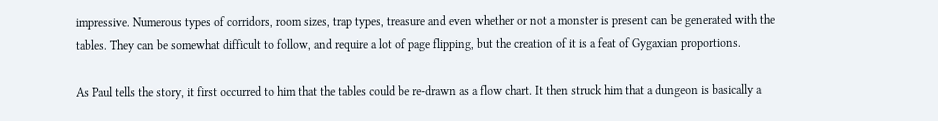impressive. Numerous types of corridors, room sizes, trap types, treasure and even whether or not a monster is present can be generated with the tables. They can be somewhat difficult to follow, and require a lot of page flipping, but the creation of it is a feat of Gygaxian proportions.

As Paul tells the story, it first occurred to him that the tables could be re-drawn as a flow chart. It then struck him that a dungeon is basically a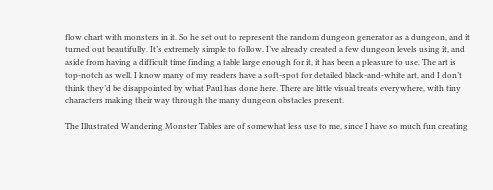flow chart with monsters in it. So he set out to represent the random dungeon generator as a dungeon, and it turned out beautifully. It’s extremely simple to follow. I’ve already created a few dungeon levels using it, and aside from having a difficult time finding a table large enough for it, it has been a pleasure to use. The art is top-notch as well. I know many of my readers have a soft-spot for detailed black-and-white art, and I don’t think they’d be disappointed by what Paul has done here. There are little visual treats everywhere, with tiny characters making their way through the many dungeon obstacles present.

The Illustrated Wandering Monster Tables are of somewhat less use to me, since I have so much fun creating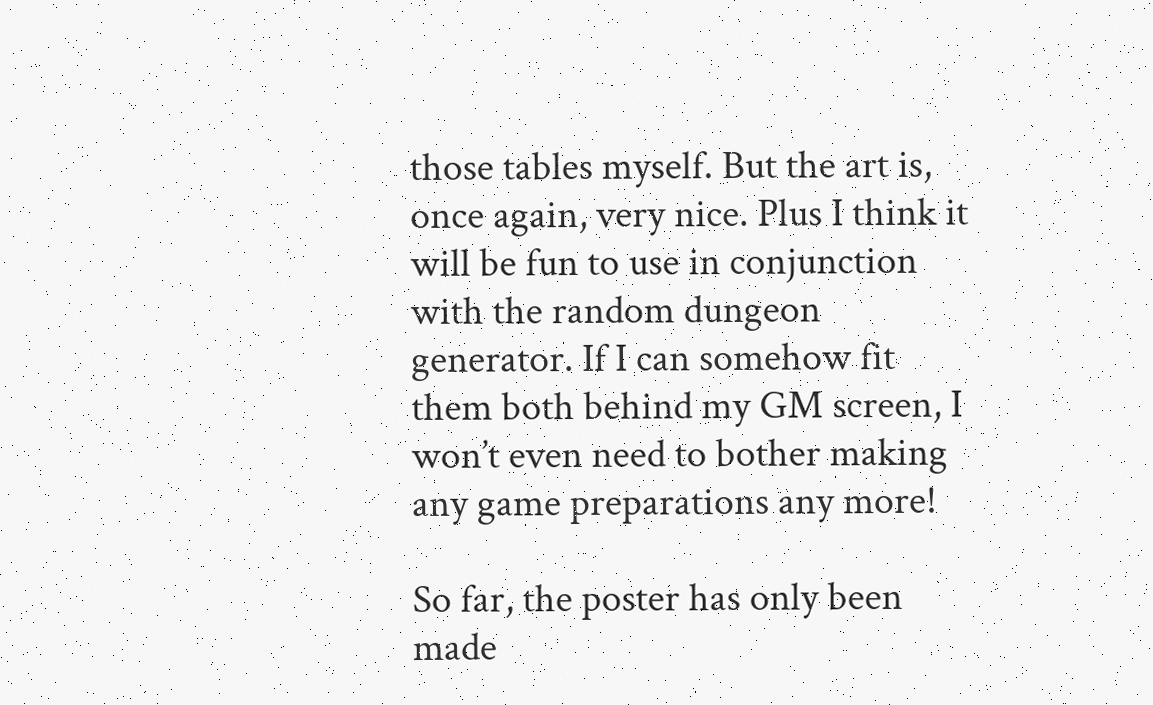those tables myself. But the art is, once again, very nice. Plus I think it will be fun to use in conjunction with the random dungeon generator. If I can somehow fit them both behind my GM screen, I won’t even need to bother making any game preparations any more!

So far, the poster has only been made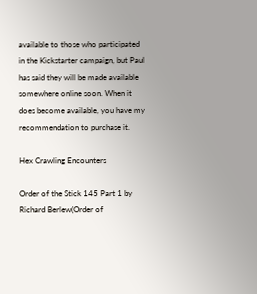available to those who participated in the Kickstarter campaign, but Paul has said they will be made available somewhere online soon. When it does become available, you have my recommendation to purchase it.

Hex Crawling Encounters

Order of the Stick 145 Part 1 by Richard Berlew(Order of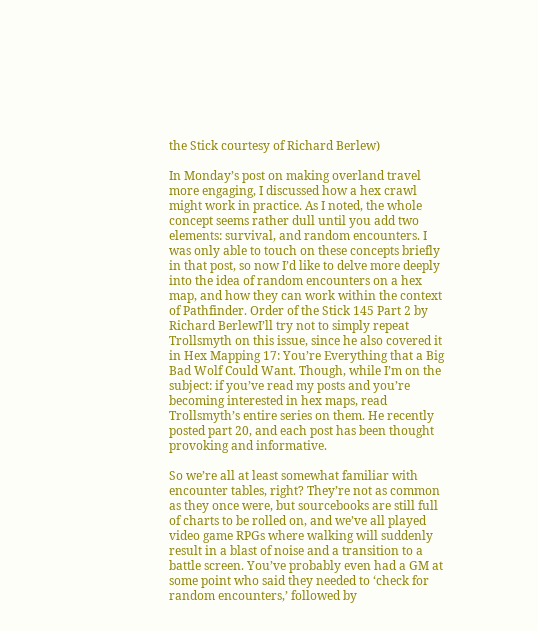the Stick courtesy of Richard Berlew)

In Monday’s post on making overland travel more engaging, I discussed how a hex crawl might work in practice. As I noted, the whole concept seems rather dull until you add two elements: survival, and random encounters. I was only able to touch on these concepts briefly in that post, so now I’d like to delve more deeply into the idea of random encounters on a hex map, and how they can work within the context of Pathfinder. Order of the Stick 145 Part 2 by Richard BerlewI’ll try not to simply repeat Trollsmyth on this issue, since he also covered it in Hex Mapping 17: You’re Everything that a Big Bad Wolf Could Want. Though, while I’m on the subject: if you’ve read my posts and you’re becoming interested in hex maps, read Trollsmyth’s entire series on them. He recently posted part 20, and each post has been thought provoking and informative.

So we’re all at least somewhat familiar with encounter tables, right? They’re not as common as they once were, but sourcebooks are still full of charts to be rolled on, and we’ve all played video game RPGs where walking will suddenly result in a blast of noise and a transition to a battle screen. You’ve probably even had a GM at some point who said they needed to ‘check for random encounters,’ followed by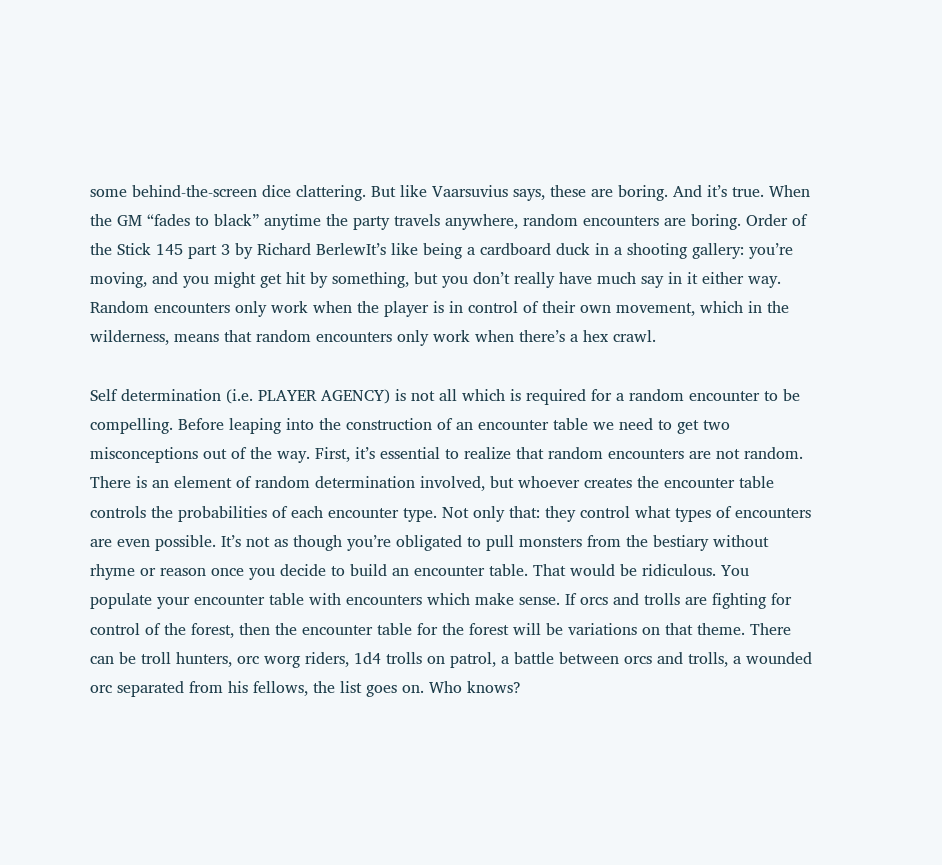some behind-the-screen dice clattering. But like Vaarsuvius says, these are boring. And it’s true. When the GM “fades to black” anytime the party travels anywhere, random encounters are boring. Order of the Stick 145 part 3 by Richard BerlewIt’s like being a cardboard duck in a shooting gallery: you’re moving, and you might get hit by something, but you don’t really have much say in it either way. Random encounters only work when the player is in control of their own movement, which in the wilderness, means that random encounters only work when there’s a hex crawl.

Self determination (i.e. PLAYER AGENCY) is not all which is required for a random encounter to be compelling. Before leaping into the construction of an encounter table we need to get two misconceptions out of the way. First, it’s essential to realize that random encounters are not random. There is an element of random determination involved, but whoever creates the encounter table controls the probabilities of each encounter type. Not only that: they control what types of encounters are even possible. It’s not as though you’re obligated to pull monsters from the bestiary without rhyme or reason once you decide to build an encounter table. That would be ridiculous. You populate your encounter table with encounters which make sense. If orcs and trolls are fighting for control of the forest, then the encounter table for the forest will be variations on that theme. There can be troll hunters, orc worg riders, 1d4 trolls on patrol, a battle between orcs and trolls, a wounded orc separated from his fellows, the list goes on. Who knows?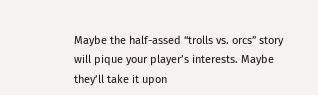Maybe the half-assed “trolls vs. orcs” story will pique your player’s interests. Maybe they’ll take it upon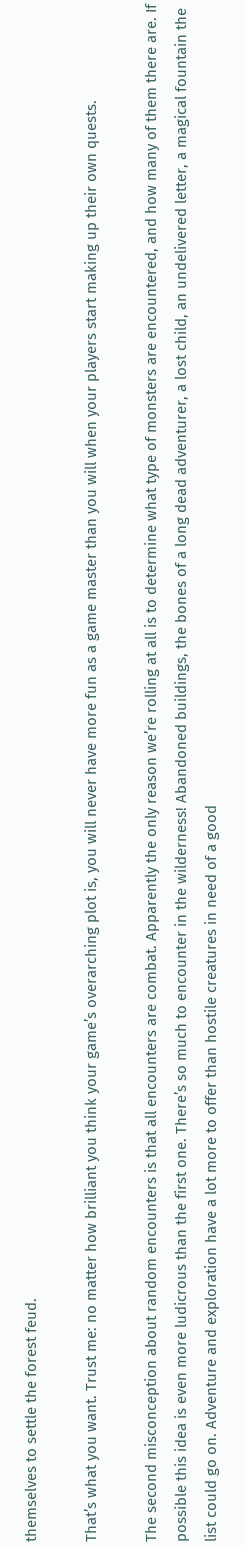themselves to settle the forest feud.

That’s what you want. Trust me: no matter how brilliant you think your game’s overarching plot is, you will never have more fun as a game master than you will when your players start making up their own quests.

The second misconception about random encounters is that all encounters are combat. Apparently the only reason we’re rolling at all is to determine what type of monsters are encountered, and how many of them there are. If possible this idea is even more ludicrous than the first one. There’s so much to encounter in the wilderness! Abandoned buildings, the bones of a long dead adventurer, a lost child, an undelivered letter, a magical fountain the list could go on. Adventure and exploration have a lot more to offer than hostile creatures in need of a good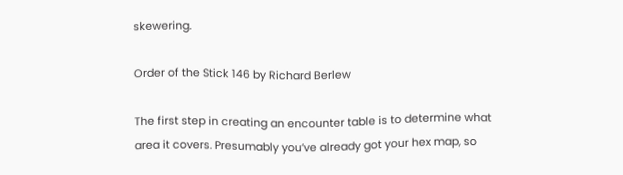skewering.

Order of the Stick 146 by Richard Berlew

The first step in creating an encounter table is to determine what area it covers. Presumably you’ve already got your hex map, so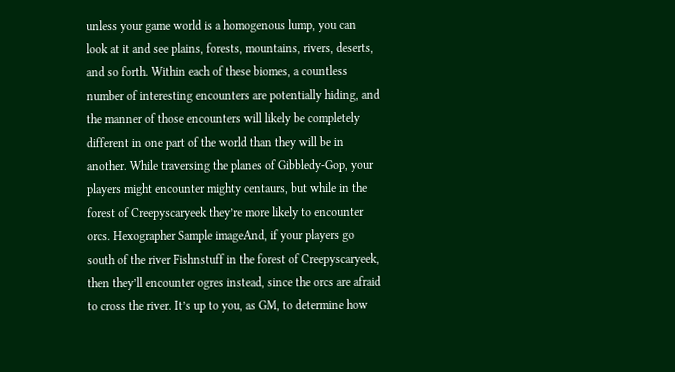unless your game world is a homogenous lump, you can look at it and see plains, forests, mountains, rivers, deserts, and so forth. Within each of these biomes, a countless number of interesting encounters are potentially hiding, and the manner of those encounters will likely be completely different in one part of the world than they will be in another. While traversing the planes of Gibbledy-Gop, your players might encounter mighty centaurs, but while in the forest of Creepyscaryeek they’re more likely to encounter orcs. Hexographer Sample imageAnd, if your players go south of the river Fishnstuff in the forest of Creepyscaryeek, then they’ll encounter ogres instead, since the orcs are afraid to cross the river. It’s up to you, as GM, to determine how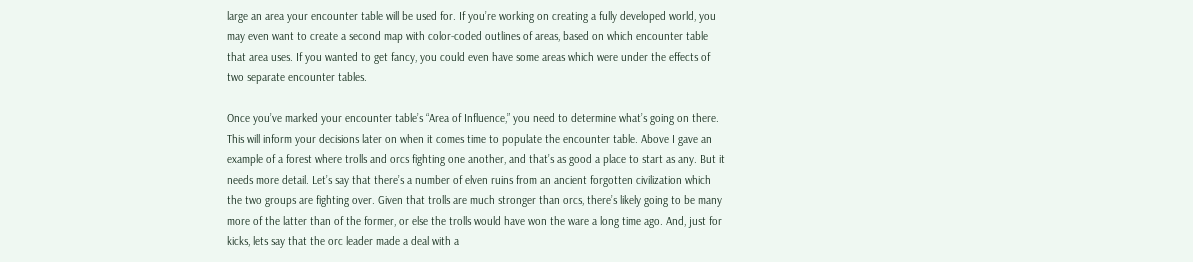large an area your encounter table will be used for. If you’re working on creating a fully developed world, you may even want to create a second map with color-coded outlines of areas, based on which encounter table that area uses. If you wanted to get fancy, you could even have some areas which were under the effects of two separate encounter tables.

Once you’ve marked your encounter table’s “Area of Influence,” you need to determine what’s going on there. This will inform your decisions later on when it comes time to populate the encounter table. Above I gave an example of a forest where trolls and orcs fighting one another, and that’s as good a place to start as any. But it needs more detail. Let’s say that there’s a number of elven ruins from an ancient forgotten civilization which the two groups are fighting over. Given that trolls are much stronger than orcs, there’s likely going to be many more of the latter than of the former, or else the trolls would have won the ware a long time ago. And, just for kicks, lets say that the orc leader made a deal with a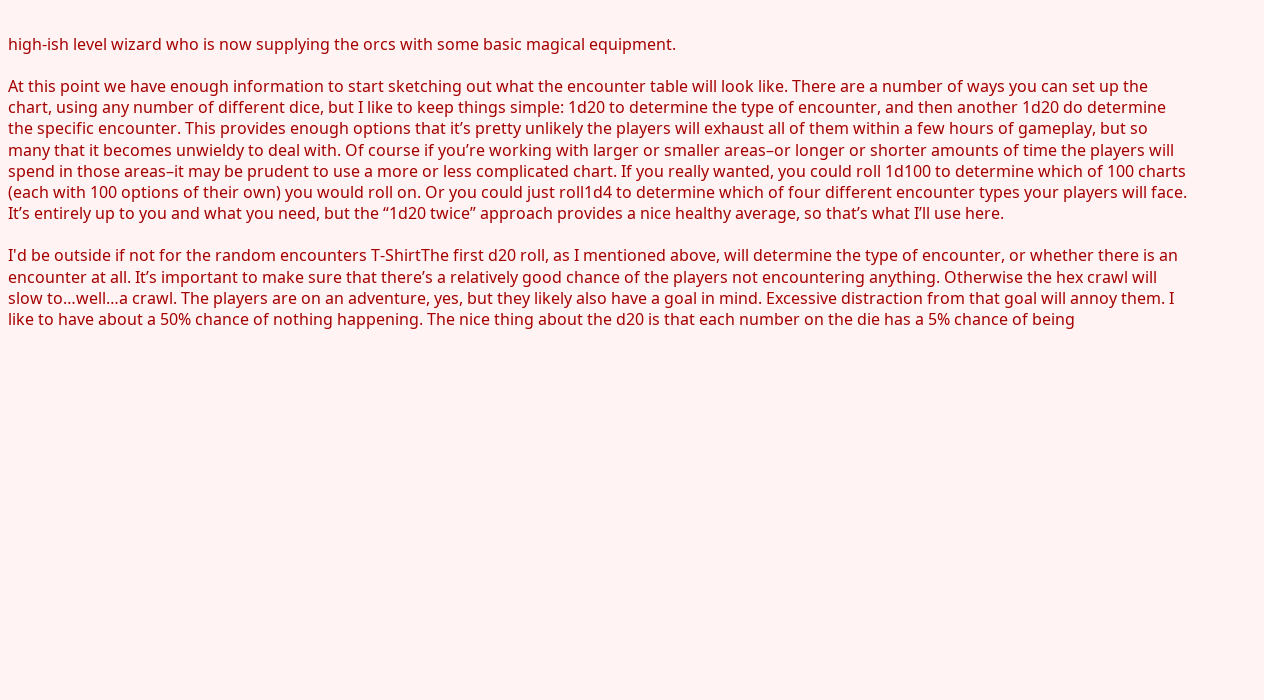high-ish level wizard who is now supplying the orcs with some basic magical equipment.

At this point we have enough information to start sketching out what the encounter table will look like. There are a number of ways you can set up the chart, using any number of different dice, but I like to keep things simple: 1d20 to determine the type of encounter, and then another 1d20 do determine the specific encounter. This provides enough options that it’s pretty unlikely the players will exhaust all of them within a few hours of gameplay, but so many that it becomes unwieldy to deal with. Of course if you’re working with larger or smaller areas–or longer or shorter amounts of time the players will spend in those areas–it may be prudent to use a more or less complicated chart. If you really wanted, you could roll 1d100 to determine which of 100 charts (each with 100 options of their own) you would roll on. Or you could just roll1d4 to determine which of four different encounter types your players will face. It’s entirely up to you and what you need, but the “1d20 twice” approach provides a nice healthy average, so that’s what I’ll use here.

I'd be outside if not for the random encounters T-ShirtThe first d20 roll, as I mentioned above, will determine the type of encounter, or whether there is an encounter at all. It’s important to make sure that there’s a relatively good chance of the players not encountering anything. Otherwise the hex crawl will slow to…well…a crawl. The players are on an adventure, yes, but they likely also have a goal in mind. Excessive distraction from that goal will annoy them. I like to have about a 50% chance of nothing happening. The nice thing about the d20 is that each number on the die has a 5% chance of being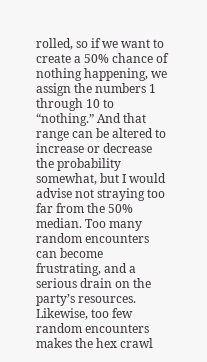rolled, so if we want to create a 50% chance of nothing happening, we assign the numbers 1 through 10 to “nothing.” And that range can be altered to increase or decrease the probability somewhat, but I would advise not straying too far from the 50% median. Too many random encounters can become frustrating, and a serious drain on the party’s resources. Likewise, too few random encounters makes the hex crawl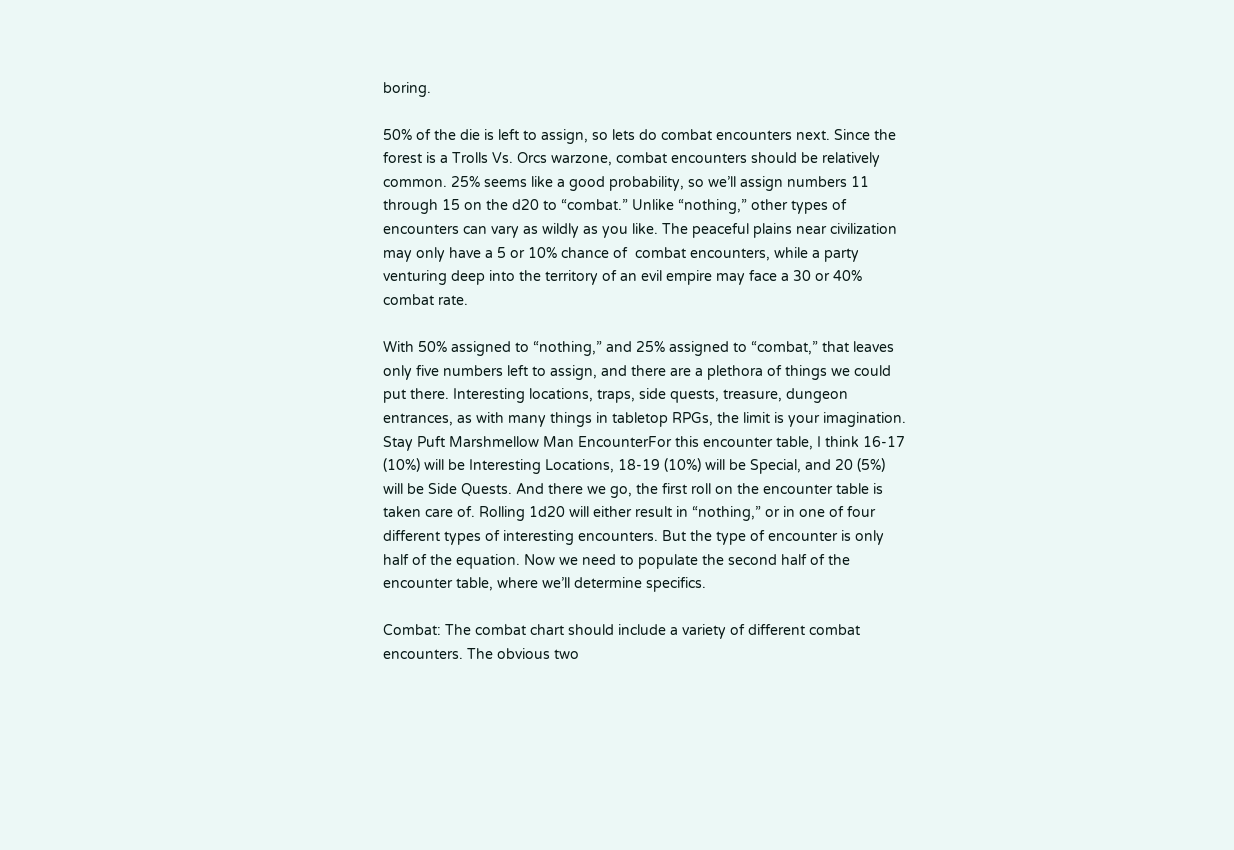boring.

50% of the die is left to assign, so lets do combat encounters next. Since the forest is a Trolls Vs. Orcs warzone, combat encounters should be relatively common. 25% seems like a good probability, so we’ll assign numbers 11 through 15 on the d20 to “combat.” Unlike “nothing,” other types of encounters can vary as wildly as you like. The peaceful plains near civilization may only have a 5 or 10% chance of  combat encounters, while a party venturing deep into the territory of an evil empire may face a 30 or 40% combat rate.

With 50% assigned to “nothing,” and 25% assigned to “combat,” that leaves only five numbers left to assign, and there are a plethora of things we could put there. Interesting locations, traps, side quests, treasure, dungeon entrances, as with many things in tabletop RPGs, the limit is your imagination. Stay Puft Marshmellow Man EncounterFor this encounter table, I think 16-17 (10%) will be Interesting Locations, 18-19 (10%) will be Special, and 20 (5%) will be Side Quests. And there we go, the first roll on the encounter table is taken care of. Rolling 1d20 will either result in “nothing,” or in one of four different types of interesting encounters. But the type of encounter is only half of the equation. Now we need to populate the second half of the encounter table, where we’ll determine specifics.

Combat: The combat chart should include a variety of different combat encounters. The obvious two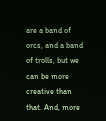are a band of orcs, and a band of trolls, but we can be more creative than that. And, more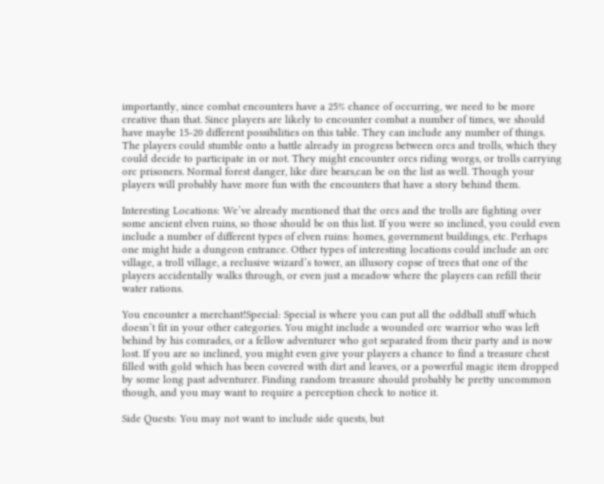importantly, since combat encounters have a 25% chance of occurring, we need to be more creative than that. Since players are likely to encounter combat a number of times, we should have maybe 15-20 different possibilities on this table. They can include any number of things. The players could stumble onto a battle already in progress between orcs and trolls, which they could decide to participate in or not. They might encounter orcs riding worgs, or trolls carrying orc prisoners. Normal forest danger, like dire bears,can be on the list as well. Though your players will probably have more fun with the encounters that have a story behind them.

Interesting Locations: We’ve already mentioned that the orcs and the trolls are fighting over some ancient elven ruins, so those should be on this list. If you were so inclined, you could even include a number of different types of elven ruins: homes, government buildings, etc. Perhaps one might hide a dungeon entrance. Other types of interesting locations could include an orc village, a troll village, a reclusive wizard’s tower, an illusory copse of trees that one of the players accidentally walks through, or even just a meadow where the players can refill their water rations.

You encounter a merchant!Special: Special is where you can put all the oddball stuff which doesn’t fit in your other categories. You might include a wounded orc warrior who was left behind by his comrades, or a fellow adventurer who got separated from their party and is now lost. If you are so inclined, you might even give your players a chance to find a treasure chest filled with gold which has been covered with dirt and leaves, or a powerful magic item dropped by some long past adventurer. Finding random treasure should probably be pretty uncommon though, and you may want to require a perception check to notice it.

Side Quests: You may not want to include side quests, but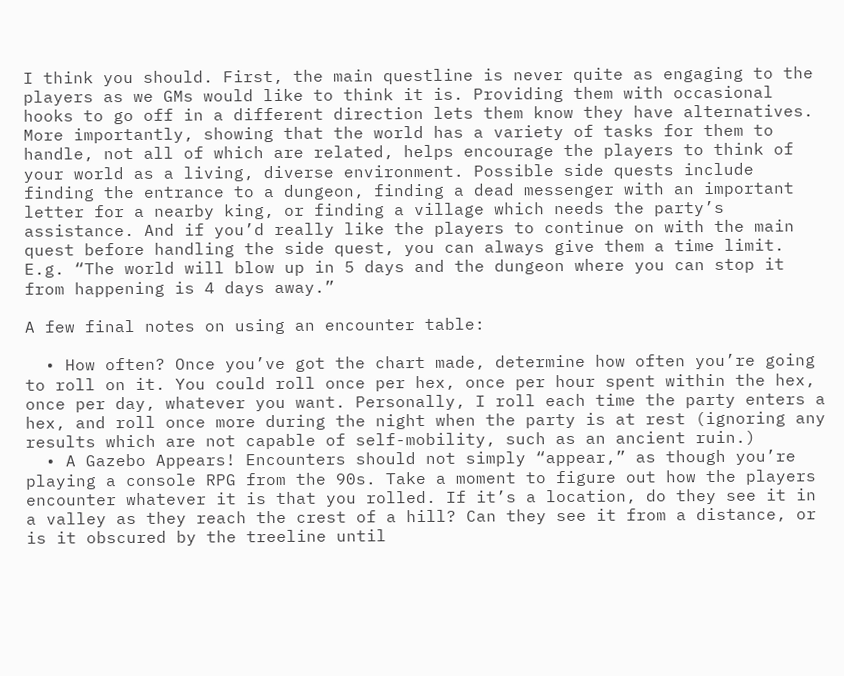I think you should. First, the main questline is never quite as engaging to the players as we GMs would like to think it is. Providing them with occasional hooks to go off in a different direction lets them know they have alternatives. More importantly, showing that the world has a variety of tasks for them to handle, not all of which are related, helps encourage the players to think of your world as a living, diverse environment. Possible side quests include finding the entrance to a dungeon, finding a dead messenger with an important letter for a nearby king, or finding a village which needs the party’s assistance. And if you’d really like the players to continue on with the main quest before handling the side quest, you can always give them a time limit. E.g. “The world will blow up in 5 days and the dungeon where you can stop it from happening is 4 days away.”

A few final notes on using an encounter table:

  • How often? Once you’ve got the chart made, determine how often you’re going to roll on it. You could roll once per hex, once per hour spent within the hex, once per day, whatever you want. Personally, I roll each time the party enters a hex, and roll once more during the night when the party is at rest (ignoring any results which are not capable of self-mobility, such as an ancient ruin.)
  • A Gazebo Appears! Encounters should not simply “appear,” as though you’re playing a console RPG from the 90s. Take a moment to figure out how the players encounter whatever it is that you rolled. If it’s a location, do they see it in a valley as they reach the crest of a hill? Can they see it from a distance, or is it obscured by the treeline until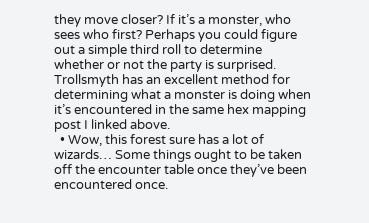they move closer? If it’s a monster, who sees who first? Perhaps you could figure out a simple third roll to determine whether or not the party is surprised. Trollsmyth has an excellent method for determining what a monster is doing when it’s encountered in the same hex mapping post I linked above.
  • Wow, this forest sure has a lot of wizards… Some things ought to be taken off the encounter table once they’ve been encountered once.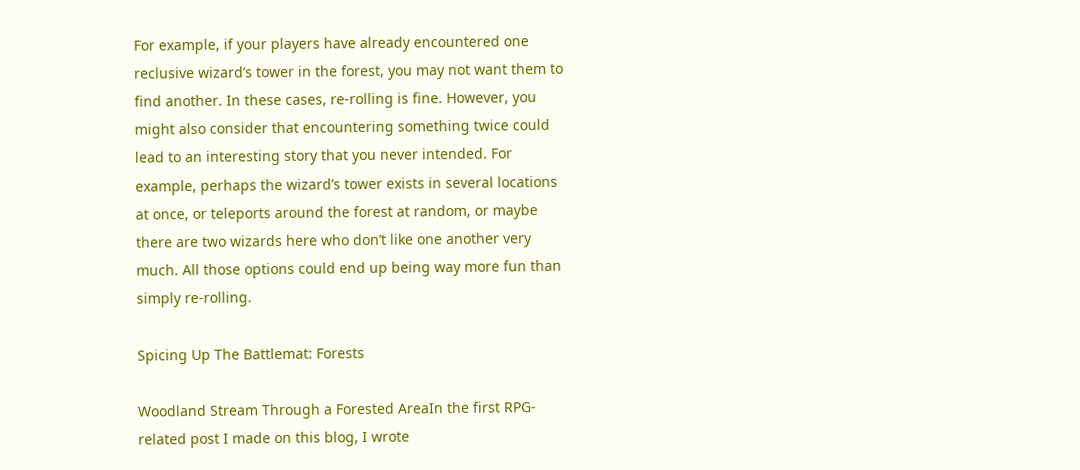For example, if your players have already encountered one reclusive wizard’s tower in the forest, you may not want them to find another. In these cases, re-rolling is fine. However, you might also consider that encountering something twice could lead to an interesting story that you never intended. For example, perhaps the wizard’s tower exists in several locations at once, or teleports around the forest at random, or maybe there are two wizards here who don’t like one another very much. All those options could end up being way more fun than simply re-rolling.

Spicing Up The Battlemat: Forests

Woodland Stream Through a Forested AreaIn the first RPG-related post I made on this blog, I wrote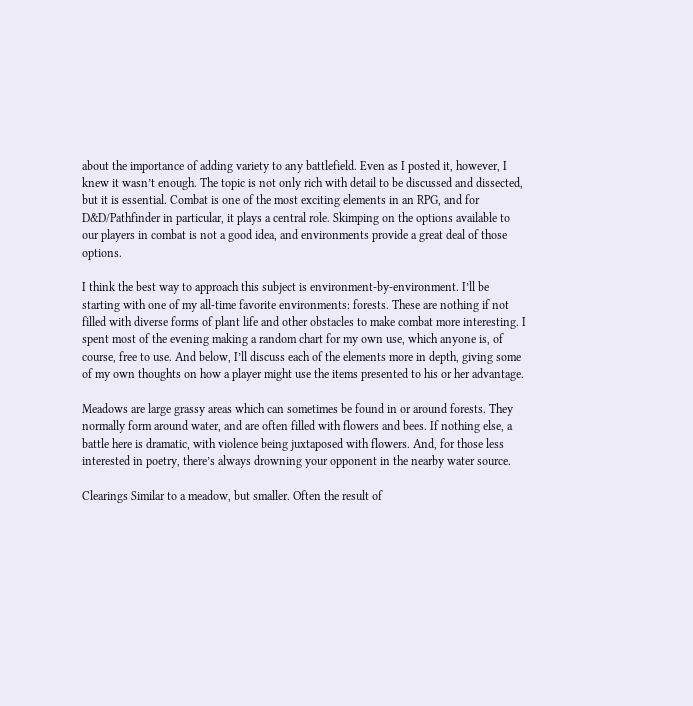about the importance of adding variety to any battlefield. Even as I posted it, however, I knew it wasn’t enough. The topic is not only rich with detail to be discussed and dissected, but it is essential. Combat is one of the most exciting elements in an RPG, and for D&D/Pathfinder in particular, it plays a central role. Skimping on the options available to our players in combat is not a good idea, and environments provide a great deal of those options.

I think the best way to approach this subject is environment-by-environment. I’ll be starting with one of my all-time favorite environments: forests. These are nothing if not filled with diverse forms of plant life and other obstacles to make combat more interesting. I spent most of the evening making a random chart for my own use, which anyone is, of course, free to use. And below, I’ll discuss each of the elements more in depth, giving some of my own thoughts on how a player might use the items presented to his or her advantage.

Meadows are large grassy areas which can sometimes be found in or around forests. They normally form around water, and are often filled with flowers and bees. If nothing else, a battle here is dramatic, with violence being juxtaposed with flowers. And, for those less interested in poetry, there’s always drowning your opponent in the nearby water source.

Clearings Similar to a meadow, but smaller. Often the result of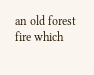an old forest fire which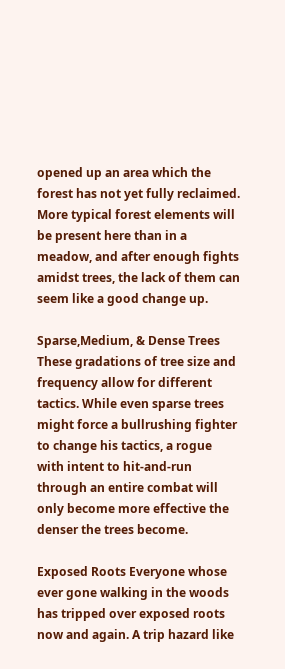opened up an area which the forest has not yet fully reclaimed. More typical forest elements will be present here than in a meadow, and after enough fights amidst trees, the lack of them can seem like a good change up.

Sparse,Medium, & Dense Trees These gradations of tree size and frequency allow for different tactics. While even sparse trees might force a bullrushing fighter to change his tactics, a rogue with intent to hit-and-run through an entire combat will only become more effective the denser the trees become.

Exposed Roots Everyone whose ever gone walking in the woods has tripped over exposed roots now and again. A trip hazard like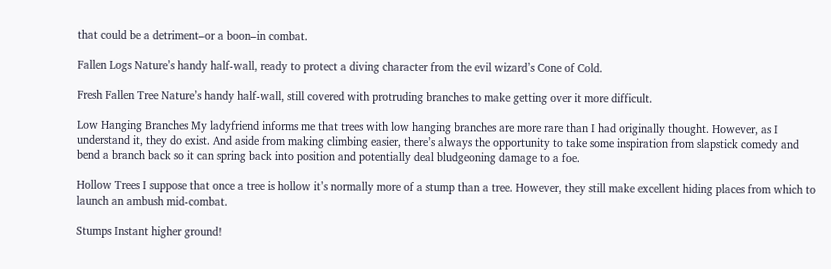that could be a detriment–or a boon–in combat.

Fallen Logs Nature’s handy half-wall, ready to protect a diving character from the evil wizard’s Cone of Cold.

Fresh Fallen Tree Nature’s handy half-wall, still covered with protruding branches to make getting over it more difficult.

Low Hanging Branches My ladyfriend informs me that trees with low hanging branches are more rare than I had originally thought. However, as I understand it, they do exist. And aside from making climbing easier, there’s always the opportunity to take some inspiration from slapstick comedy and bend a branch back so it can spring back into position and potentially deal bludgeoning damage to a foe.

Hollow Trees I suppose that once a tree is hollow it’s normally more of a stump than a tree. However, they still make excellent hiding places from which to launch an ambush mid-combat.

Stumps Instant higher ground!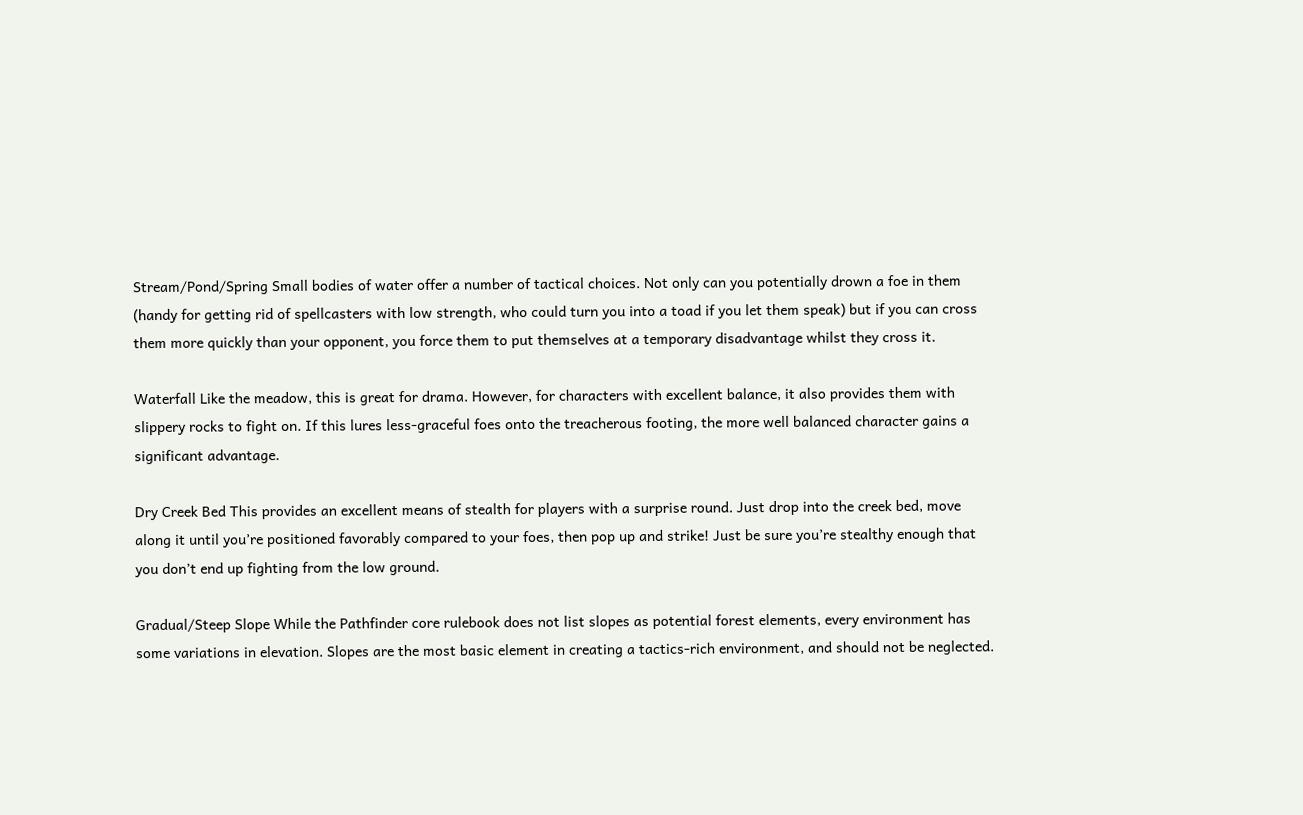Stream/Pond/Spring Small bodies of water offer a number of tactical choices. Not only can you potentially drown a foe in them (handy for getting rid of spellcasters with low strength, who could turn you into a toad if you let them speak) but if you can cross them more quickly than your opponent, you force them to put themselves at a temporary disadvantage whilst they cross it.

Waterfall Like the meadow, this is great for drama. However, for characters with excellent balance, it also provides them with slippery rocks to fight on. If this lures less-graceful foes onto the treacherous footing, the more well balanced character gains a significant advantage.

Dry Creek Bed This provides an excellent means of stealth for players with a surprise round. Just drop into the creek bed, move along it until you’re positioned favorably compared to your foes, then pop up and strike! Just be sure you’re stealthy enough that you don’t end up fighting from the low ground.

Gradual/Steep Slope While the Pathfinder core rulebook does not list slopes as potential forest elements, every environment has some variations in elevation. Slopes are the most basic element in creating a tactics-rich environment, and should not be neglected.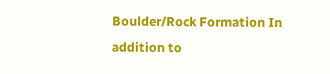Boulder/Rock Formation In addition to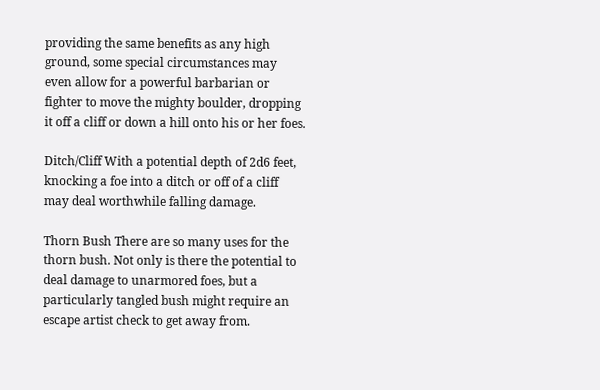providing the same benefits as any high ground, some special circumstances may even allow for a powerful barbarian or fighter to move the mighty boulder, dropping it off a cliff or down a hill onto his or her foes.

Ditch/Cliff With a potential depth of 2d6 feet, knocking a foe into a ditch or off of a cliff may deal worthwhile falling damage.

Thorn Bush There are so many uses for the thorn bush. Not only is there the potential to deal damage to unarmored foes, but a particularly tangled bush might require an escape artist check to get away from.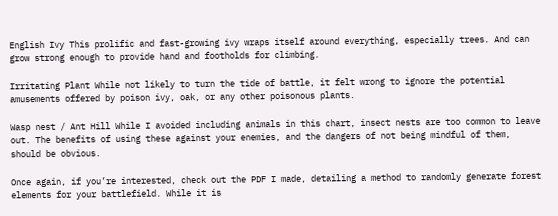English Ivy This prolific and fast-growing ivy wraps itself around everything, especially trees. And can grow strong enough to provide hand and footholds for climbing.

Irritating Plant While not likely to turn the tide of battle, it felt wrong to ignore the potential amusements offered by poison ivy, oak, or any other poisonous plants.

Wasp nest / Ant Hill While I avoided including animals in this chart, insect nests are too common to leave out. The benefits of using these against your enemies, and the dangers of not being mindful of them, should be obvious.

Once again, if you’re interested, check out the PDF I made, detailing a method to randomly generate forest elements for your battlefield. While it is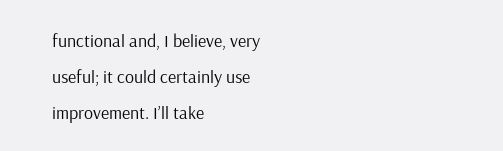functional and, I believe, very useful; it could certainly use improvement. I’ll take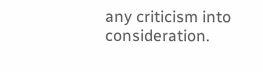any criticism into consideration.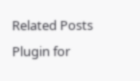Related Posts Plugin for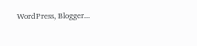WordPress, Blogger...